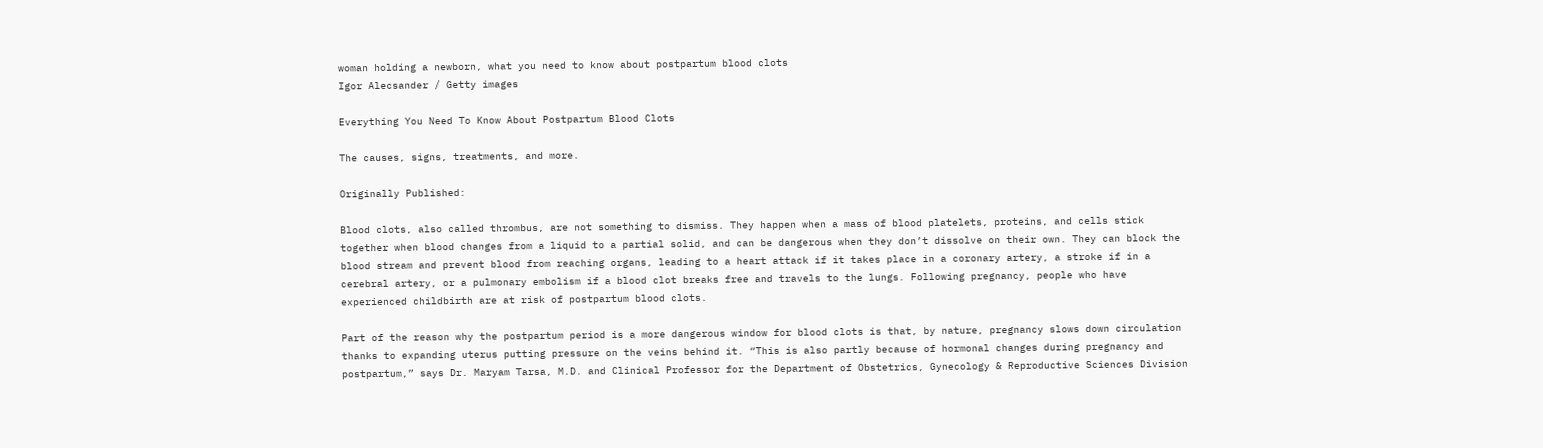woman holding a newborn, what you need to know about postpartum blood clots
Igor Alecsander / Getty images

Everything You Need To Know About Postpartum Blood Clots

The causes, signs, treatments, and more.

Originally Published:

Blood clots, also called thrombus, are not something to dismiss. They happen when a mass of blood platelets, proteins, and cells stick together when blood changes from a liquid to a partial solid, and can be dangerous when they don’t dissolve on their own. They can block the blood stream and prevent blood from reaching organs, leading to a heart attack if it takes place in a coronary artery, a stroke if in a cerebral artery, or a pulmonary embolism if a blood clot breaks free and travels to the lungs. Following pregnancy, people who have experienced childbirth are at risk of postpartum blood clots.

Part of the reason why the postpartum period is a more dangerous window for blood clots is that, by nature, pregnancy slows down circulation thanks to expanding uterus putting pressure on the veins behind it. “This is also partly because of hormonal changes during pregnancy and postpartum,” says Dr. Maryam Tarsa, M.D. and Clinical Professor for the Department of Obstetrics, Gynecology & Reproductive Sciences Division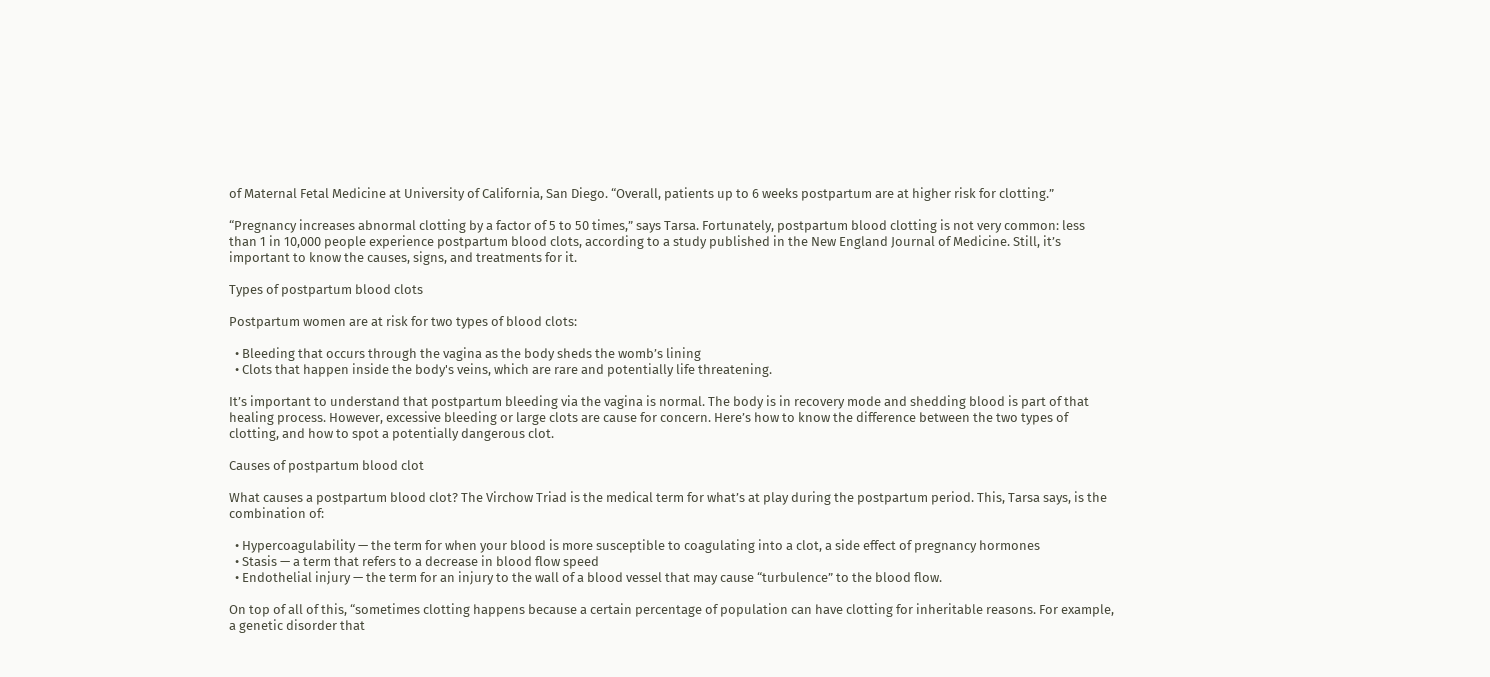of Maternal Fetal Medicine at University of California, San Diego. “Overall, patients up to 6 weeks postpartum are at higher risk for clotting.”

“Pregnancy increases abnormal clotting by a factor of 5 to 50 times,” says Tarsa. Fortunately, postpartum blood clotting is not very common: less than 1 in 10,000 people experience postpartum blood clots, according to a study published in the New England Journal of Medicine. Still, it’s important to know the causes, signs, and treatments for it.

Types of postpartum blood clots

Postpartum women are at risk for two types of blood clots:

  • Bleeding that occurs through the vagina as the body sheds the womb’s lining
  • Clots that happen inside the body's veins, which are rare and potentially life threatening.

It’s important to understand that postpartum bleeding via the vagina is normal. The body is in recovery mode and shedding blood is part of that healing process. However, excessive bleeding or large clots are cause for concern. Here’s how to know the difference between the two types of clotting, and how to spot a potentially dangerous clot.

Causes of postpartum blood clot

What causes a postpartum blood clot? The Virchow Triad is the medical term for what’s at play during the postpartum period. This, Tarsa says, is the combination of:

  • Hypercoagulability — the term for when your blood is more susceptible to coagulating into a clot, a side effect of pregnancy hormones
  • Stasis — a term that refers to a decrease in blood flow speed
  • Endothelial injury — the term for an injury to the wall of a blood vessel that may cause “turbulence” to the blood flow.

On top of all of this, “sometimes clotting happens because a certain percentage of population can have clotting for inheritable reasons. For example, a genetic disorder that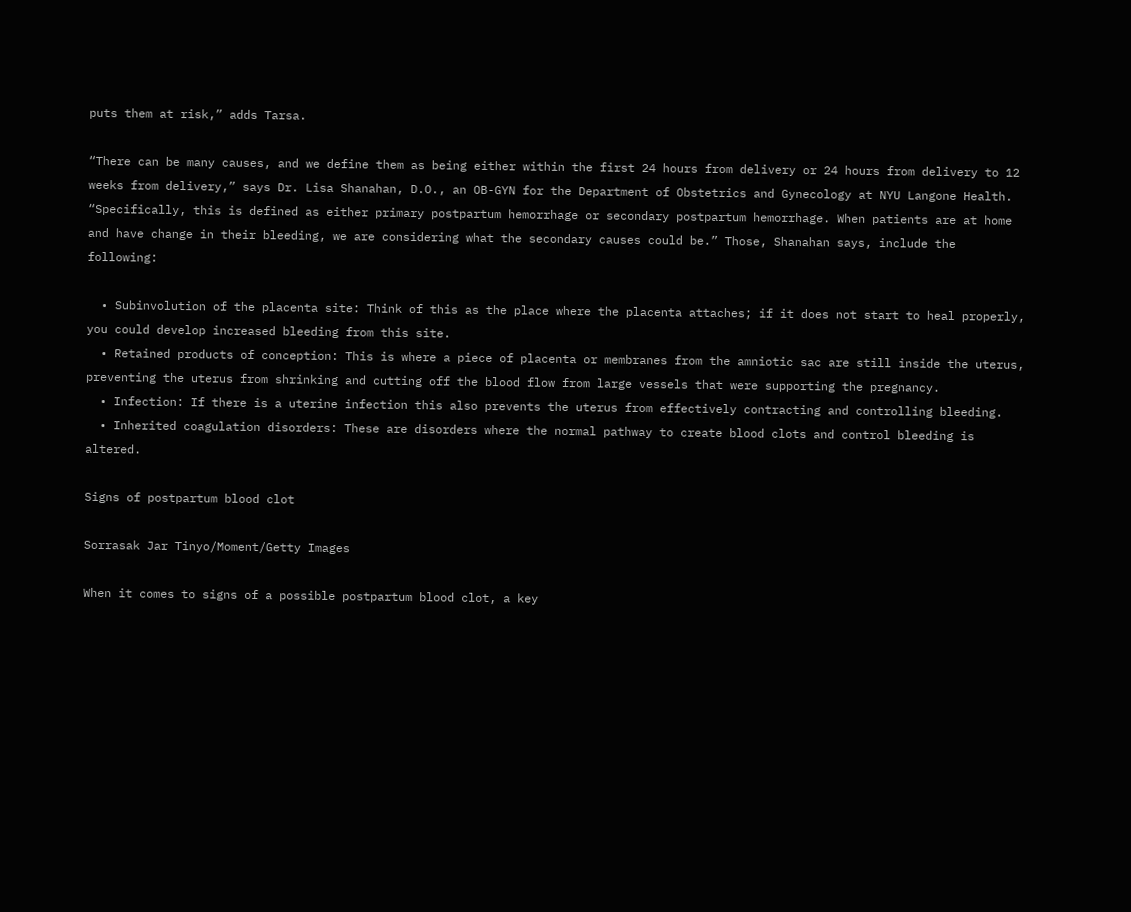puts them at risk,” adds Tarsa.

“There can be many causes, and we define them as being either within the first 24 hours from delivery or 24 hours from delivery to 12 weeks from delivery,” says Dr. Lisa Shanahan, D.O., an OB-GYN for the Department of Obstetrics and Gynecology at NYU Langone Health. “Specifically, this is defined as either primary postpartum hemorrhage or secondary postpartum hemorrhage. When patients are at home and have change in their bleeding, we are considering what the secondary causes could be.” Those, Shanahan says, include the following:

  • Subinvolution of the placenta site: Think of this as the place where the placenta attaches; if it does not start to heal properly, you could develop increased bleeding from this site.
  • Retained products of conception: This is where a piece of placenta or membranes from the amniotic sac are still inside the uterus, preventing the uterus from shrinking and cutting off the blood flow from large vessels that were supporting the pregnancy.
  • Infection: If there is a uterine infection this also prevents the uterus from effectively contracting and controlling bleeding.
  • Inherited coagulation disorders: These are disorders where the normal pathway to create blood clots and control bleeding is altered.

Signs of postpartum blood clot

Sorrasak Jar Tinyo/Moment/Getty Images

When it comes to signs of a possible postpartum blood clot, a key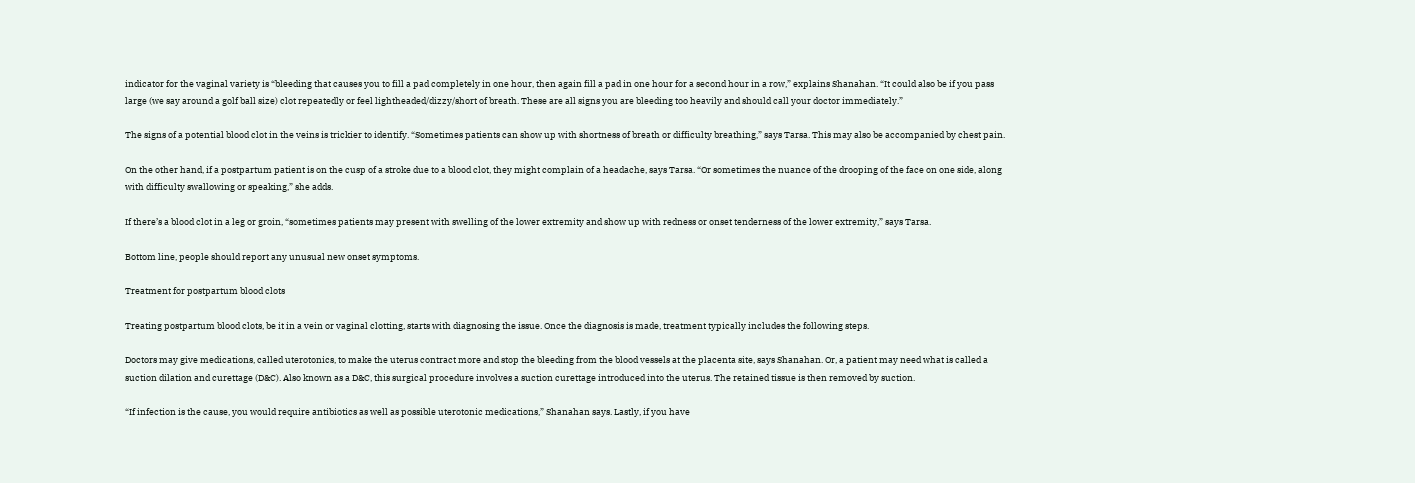indicator for the vaginal variety is “bleeding that causes you to fill a pad completely in one hour, then again fill a pad in one hour for a second hour in a row,” explains Shanahan. “It could also be if you pass large (we say around a golf ball size) clot repeatedly or feel lightheaded/dizzy/short of breath. These are all signs you are bleeding too heavily and should call your doctor immediately.”

The signs of a potential blood clot in the veins is trickier to identify. “Sometimes patients can show up with shortness of breath or difficulty breathing,” says Tarsa. This may also be accompanied by chest pain.

On the other hand, if a postpartum patient is on the cusp of a stroke due to a blood clot, they might complain of a headache, says Tarsa. “Or sometimes the nuance of the drooping of the face on one side, along with difficulty swallowing or speaking,” she adds.

If there’s a blood clot in a leg or groin, “sometimes patients may present with swelling of the lower extremity and show up with redness or onset tenderness of the lower extremity,” says Tarsa.

Bottom line, people should report any unusual new onset symptoms.

Treatment for postpartum blood clots

Treating postpartum blood clots, be it in a vein or vaginal clotting, starts with diagnosing the issue. Once the diagnosis is made, treatment typically includes the following steps.

Doctors may give medications, called uterotonics, to make the uterus contract more and stop the bleeding from the blood vessels at the placenta site, says Shanahan. Or, a patient may need what is called a suction dilation and curettage (D&C). Also known as a D&C, this surgical procedure involves a suction curettage introduced into the uterus. The retained tissue is then removed by suction.

“If infection is the cause, you would require antibiotics as well as possible uterotonic medications,” Shanahan says. Lastly, if you have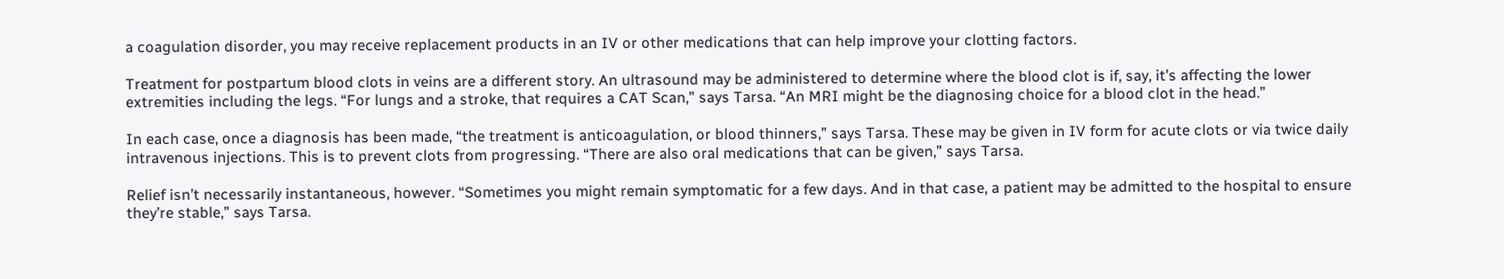a coagulation disorder, you may receive replacement products in an IV or other medications that can help improve your clotting factors.

Treatment for postpartum blood clots in veins are a different story. An ultrasound may be administered to determine where the blood clot is if, say, it’s affecting the lower extremities including the legs. “For lungs and a stroke, that requires a CAT Scan,” says Tarsa. “An MRI might be the diagnosing choice for a blood clot in the head.”

In each case, once a diagnosis has been made, “the treatment is anticoagulation, or blood thinners,” says Tarsa. These may be given in IV form for acute clots or via twice daily intravenous injections. This is to prevent clots from progressing. “There are also oral medications that can be given,” says Tarsa.

Relief isn’t necessarily instantaneous, however. “Sometimes you might remain symptomatic for a few days. And in that case, a patient may be admitted to the hospital to ensure they’re stable,” says Tarsa.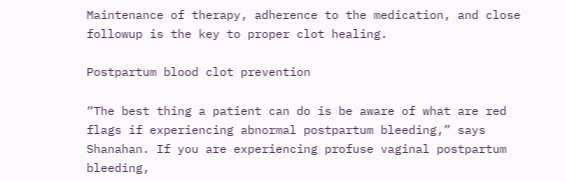Maintenance of therapy, adherence to the medication, and close followup is the key to proper clot healing.

Postpartum blood clot prevention

“The best thing a patient can do is be aware of what are red flags if experiencing abnormal postpartum bleeding,” says Shanahan. If you are experiencing profuse vaginal postpartum bleeding,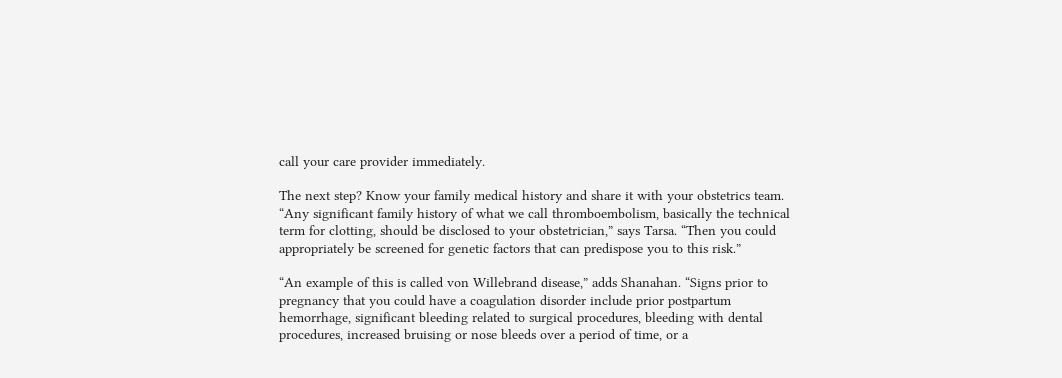call your care provider immediately.

The next step? Know your family medical history and share it with your obstetrics team. “Any significant family history of what we call thromboembolism, basically the technical term for clotting, should be disclosed to your obstetrician,” says Tarsa. “Then you could appropriately be screened for genetic factors that can predispose you to this risk.”

“An example of this is called von Willebrand disease,” adds Shanahan. “Signs prior to pregnancy that you could have a coagulation disorder include prior postpartum hemorrhage, significant bleeding related to surgical procedures, bleeding with dental procedures, increased bruising or nose bleeds over a period of time, or a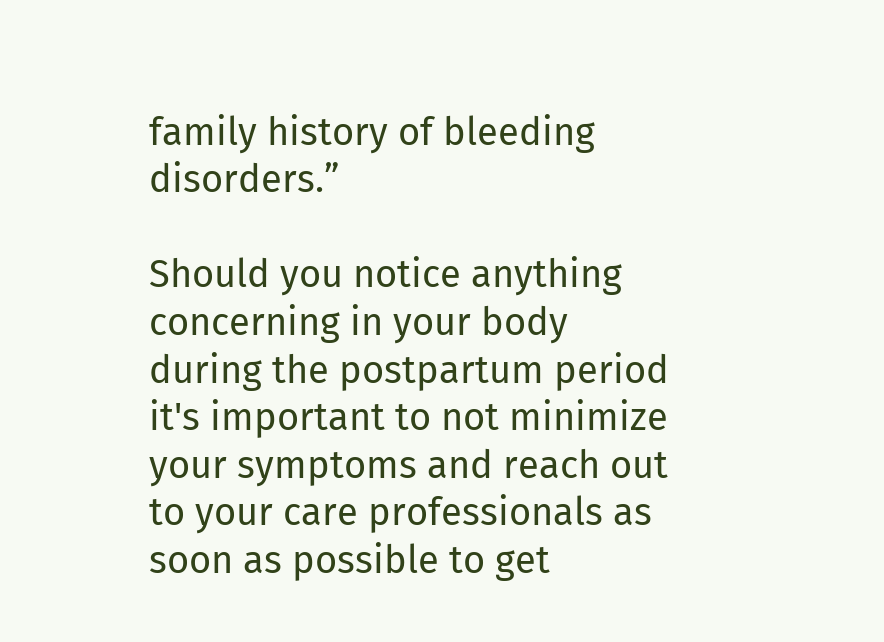family history of bleeding disorders.”

Should you notice anything concerning in your body during the postpartum period it's important to not minimize your symptoms and reach out to your care professionals as soon as possible to get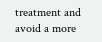treatment and avoid a more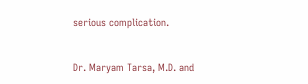serious complication.


Dr. Maryam Tarsa, M.D. and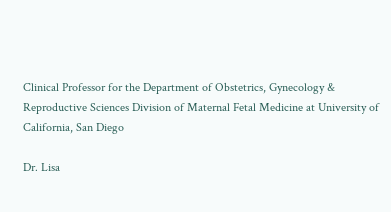Clinical Professor for the Department of Obstetrics, Gynecology & Reproductive Sciences Division of Maternal Fetal Medicine at University of California, San Diego

Dr. Lisa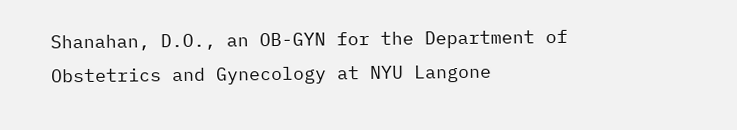Shanahan, D.O., an OB-GYN for the Department of Obstetrics and Gynecology at NYU Langone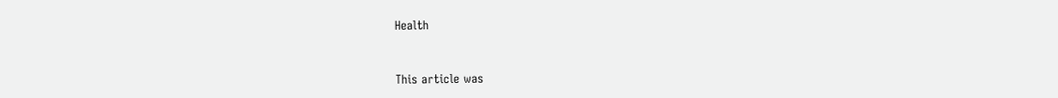Health


This article was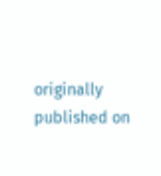originally published on